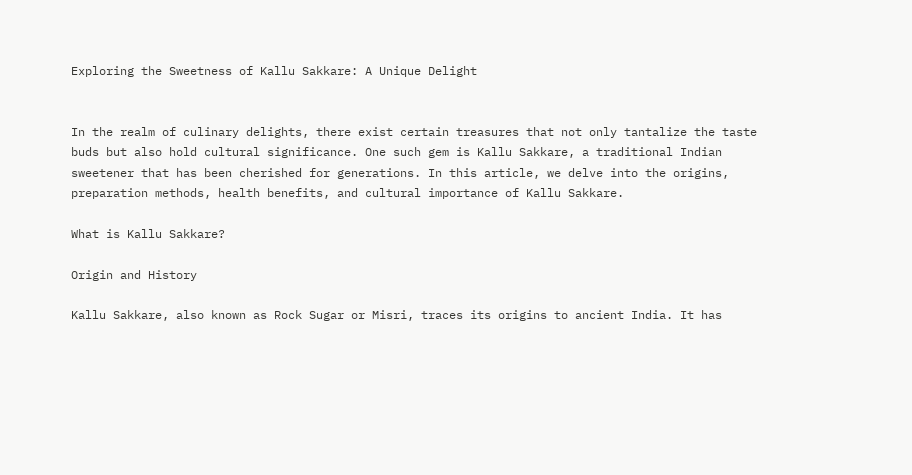Exploring the Sweetness of Kallu Sakkare: A Unique Delight


In the realm of culinary delights, there exist certain treasures that not only tantalize the taste buds but also hold cultural significance. One such gem is Kallu Sakkare, a traditional Indian sweetener that has been cherished for generations. In this article, we delve into the origins, preparation methods, health benefits, and cultural importance of Kallu Sakkare.

What is Kallu Sakkare?

Origin and History

Kallu Sakkare, also known as Rock Sugar or Misri, traces its origins to ancient India. It has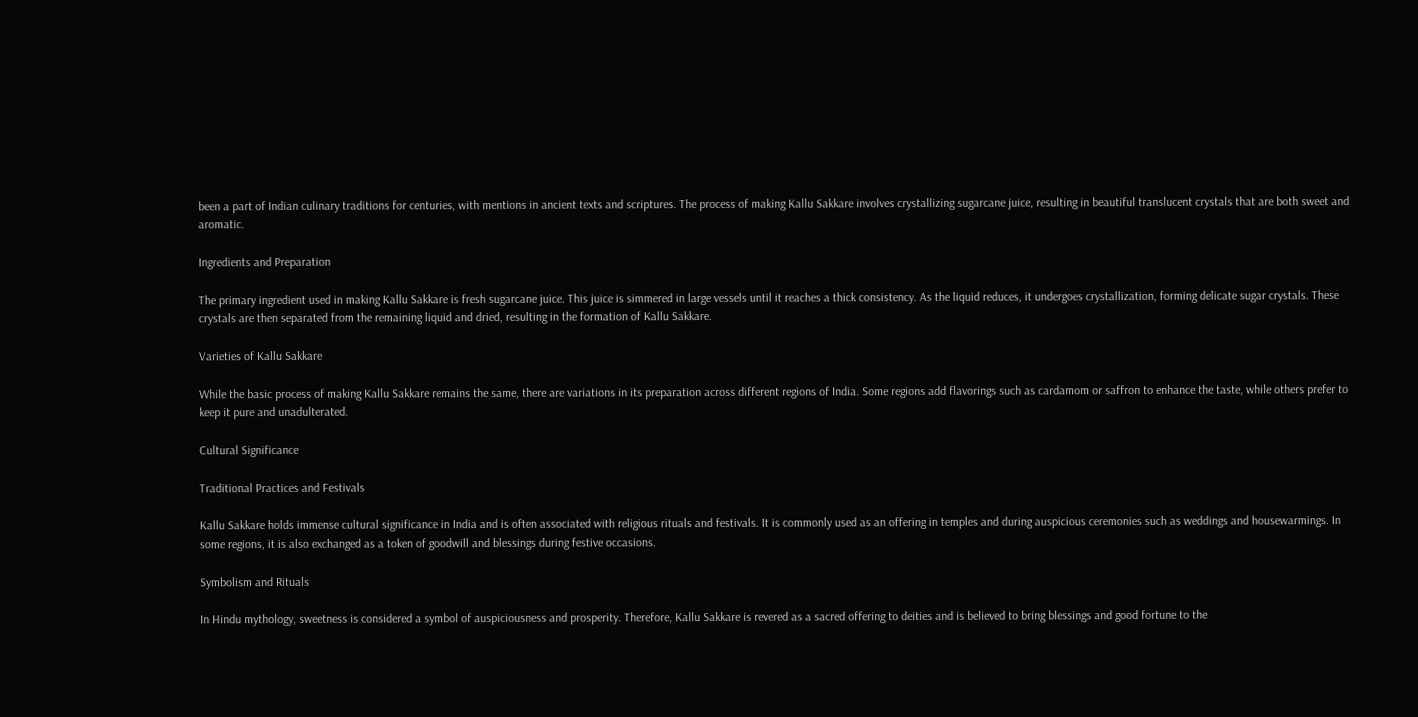been a part of Indian culinary traditions for centuries, with mentions in ancient texts and scriptures. The process of making Kallu Sakkare involves crystallizing sugarcane juice, resulting in beautiful translucent crystals that are both sweet and aromatic.

Ingredients and Preparation

The primary ingredient used in making Kallu Sakkare is fresh sugarcane juice. This juice is simmered in large vessels until it reaches a thick consistency. As the liquid reduces, it undergoes crystallization, forming delicate sugar crystals. These crystals are then separated from the remaining liquid and dried, resulting in the formation of Kallu Sakkare.

Varieties of Kallu Sakkare

While the basic process of making Kallu Sakkare remains the same, there are variations in its preparation across different regions of India. Some regions add flavorings such as cardamom or saffron to enhance the taste, while others prefer to keep it pure and unadulterated.

Cultural Significance

Traditional Practices and Festivals

Kallu Sakkare holds immense cultural significance in India and is often associated with religious rituals and festivals. It is commonly used as an offering in temples and during auspicious ceremonies such as weddings and housewarmings. In some regions, it is also exchanged as a token of goodwill and blessings during festive occasions.

Symbolism and Rituals

In Hindu mythology, sweetness is considered a symbol of auspiciousness and prosperity. Therefore, Kallu Sakkare is revered as a sacred offering to deities and is believed to bring blessings and good fortune to the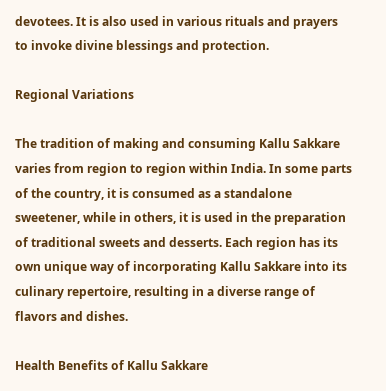devotees. It is also used in various rituals and prayers to invoke divine blessings and protection.

Regional Variations

The tradition of making and consuming Kallu Sakkare varies from region to region within India. In some parts of the country, it is consumed as a standalone sweetener, while in others, it is used in the preparation of traditional sweets and desserts. Each region has its own unique way of incorporating Kallu Sakkare into its culinary repertoire, resulting in a diverse range of flavors and dishes.

Health Benefits of Kallu Sakkare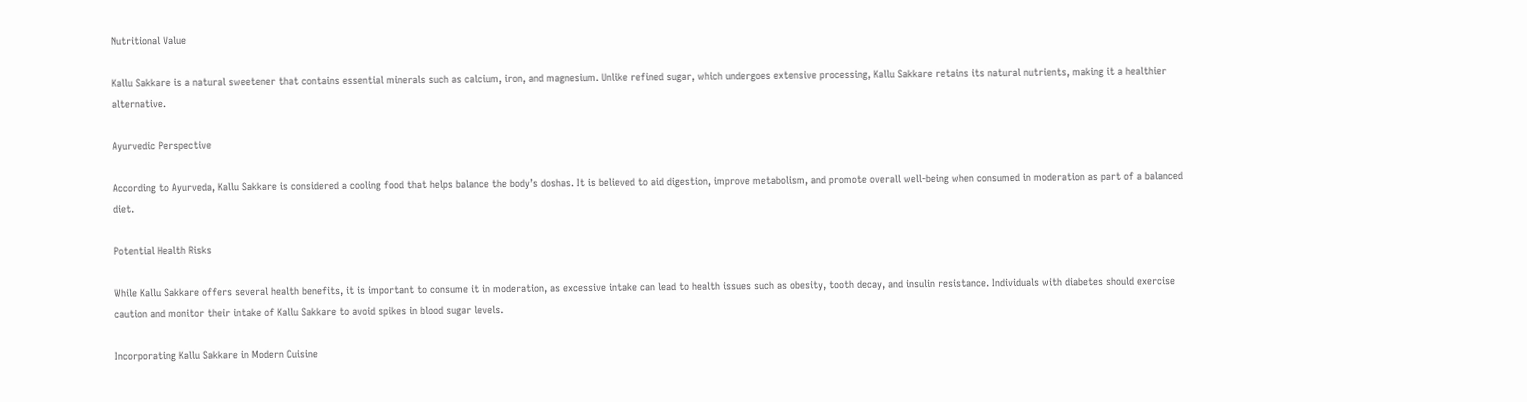Nutritional Value

Kallu Sakkare is a natural sweetener that contains essential minerals such as calcium, iron, and magnesium. Unlike refined sugar, which undergoes extensive processing, Kallu Sakkare retains its natural nutrients, making it a healthier alternative.

Ayurvedic Perspective

According to Ayurveda, Kallu Sakkare is considered a cooling food that helps balance the body’s doshas. It is believed to aid digestion, improve metabolism, and promote overall well-being when consumed in moderation as part of a balanced diet.

Potential Health Risks

While Kallu Sakkare offers several health benefits, it is important to consume it in moderation, as excessive intake can lead to health issues such as obesity, tooth decay, and insulin resistance. Individuals with diabetes should exercise caution and monitor their intake of Kallu Sakkare to avoid spikes in blood sugar levels.

Incorporating Kallu Sakkare in Modern Cuisine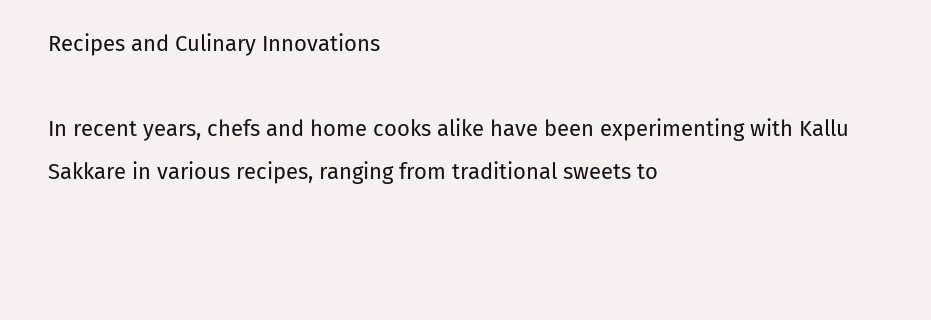Recipes and Culinary Innovations

In recent years, chefs and home cooks alike have been experimenting with Kallu Sakkare in various recipes, ranging from traditional sweets to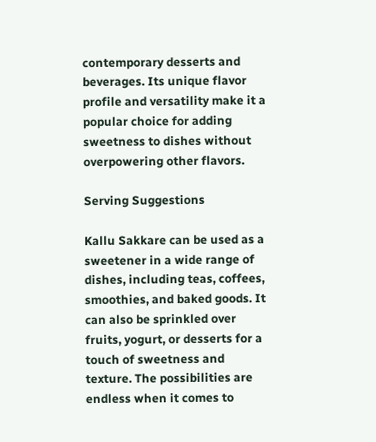contemporary desserts and beverages. Its unique flavor profile and versatility make it a popular choice for adding sweetness to dishes without overpowering other flavors.

Serving Suggestions

Kallu Sakkare can be used as a sweetener in a wide range of dishes, including teas, coffees, smoothies, and baked goods. It can also be sprinkled over fruits, yogurt, or desserts for a touch of sweetness and texture. The possibilities are endless when it comes to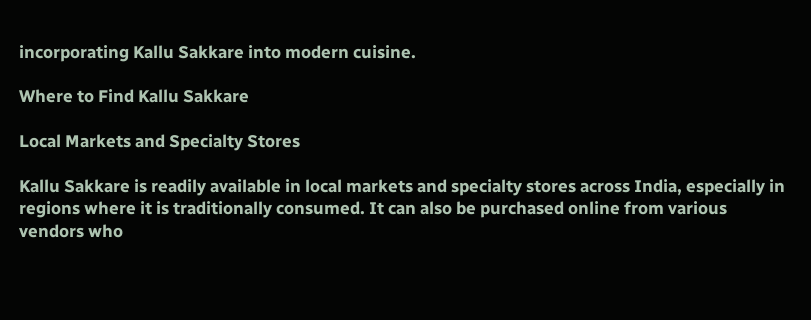incorporating Kallu Sakkare into modern cuisine.

Where to Find Kallu Sakkare

Local Markets and Specialty Stores

Kallu Sakkare is readily available in local markets and specialty stores across India, especially in regions where it is traditionally consumed. It can also be purchased online from various vendors who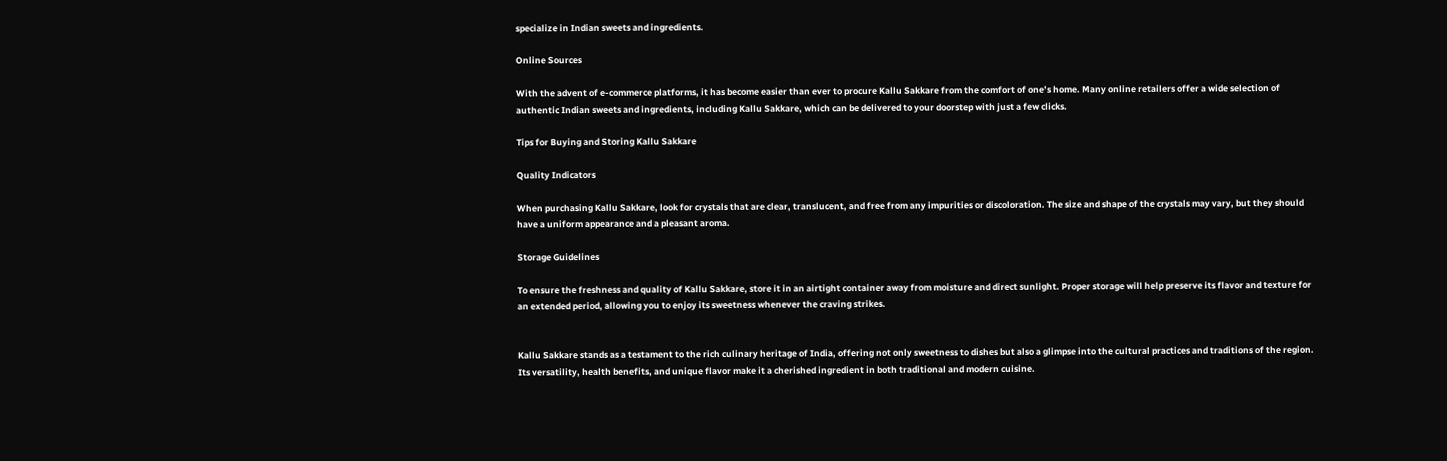specialize in Indian sweets and ingredients.

Online Sources

With the advent of e-commerce platforms, it has become easier than ever to procure Kallu Sakkare from the comfort of one’s home. Many online retailers offer a wide selection of authentic Indian sweets and ingredients, including Kallu Sakkare, which can be delivered to your doorstep with just a few clicks.

Tips for Buying and Storing Kallu Sakkare

Quality Indicators

When purchasing Kallu Sakkare, look for crystals that are clear, translucent, and free from any impurities or discoloration. The size and shape of the crystals may vary, but they should have a uniform appearance and a pleasant aroma.

Storage Guidelines

To ensure the freshness and quality of Kallu Sakkare, store it in an airtight container away from moisture and direct sunlight. Proper storage will help preserve its flavor and texture for an extended period, allowing you to enjoy its sweetness whenever the craving strikes.


Kallu Sakkare stands as a testament to the rich culinary heritage of India, offering not only sweetness to dishes but also a glimpse into the cultural practices and traditions of the region. Its versatility, health benefits, and unique flavor make it a cherished ingredient in both traditional and modern cuisine.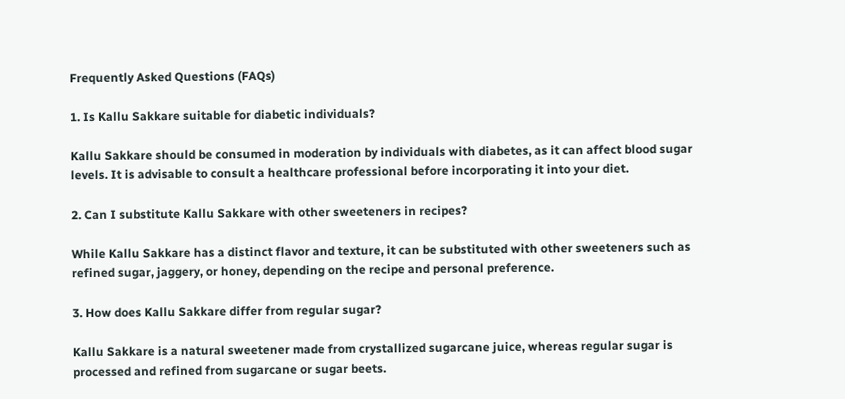Frequently Asked Questions (FAQs)

1. Is Kallu Sakkare suitable for diabetic individuals?

Kallu Sakkare should be consumed in moderation by individuals with diabetes, as it can affect blood sugar levels. It is advisable to consult a healthcare professional before incorporating it into your diet.

2. Can I substitute Kallu Sakkare with other sweeteners in recipes?

While Kallu Sakkare has a distinct flavor and texture, it can be substituted with other sweeteners such as refined sugar, jaggery, or honey, depending on the recipe and personal preference.

3. How does Kallu Sakkare differ from regular sugar?

Kallu Sakkare is a natural sweetener made from crystallized sugarcane juice, whereas regular sugar is processed and refined from sugarcane or sugar beets.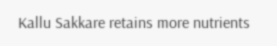Kallu Sakkare retains more nutrients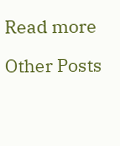Read more

Other Posts